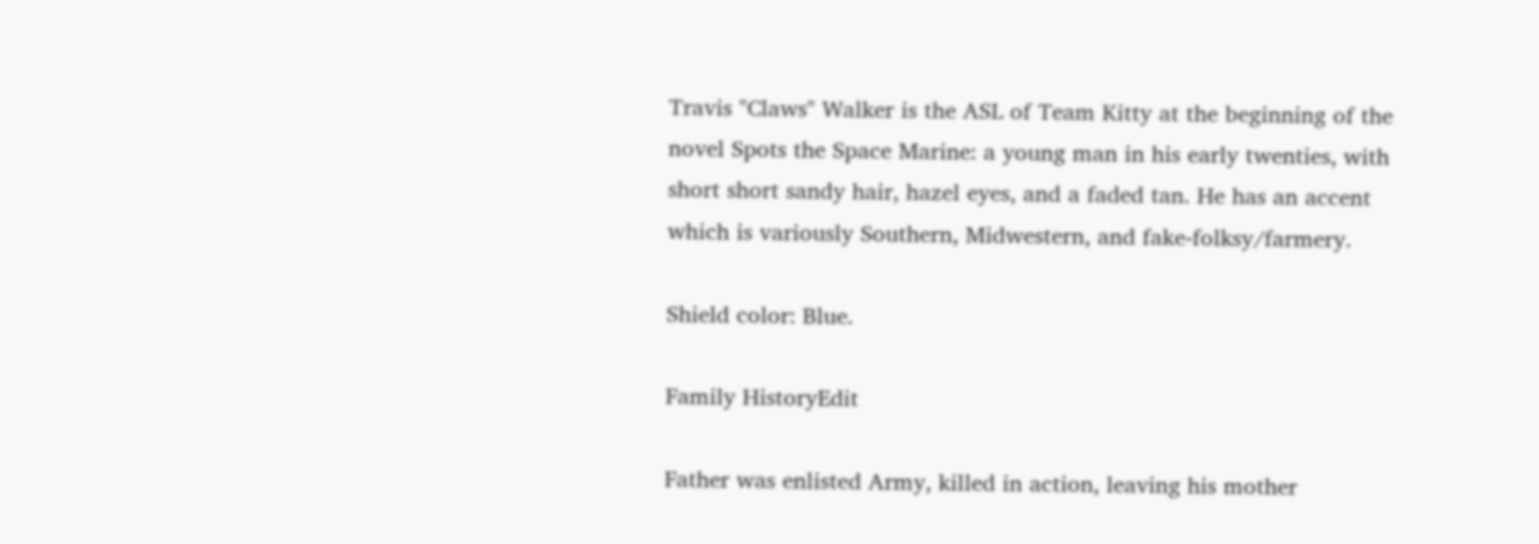Travis "Claws" Walker is the ASL of Team Kitty at the beginning of the novel Spots the Space Marine: a young man in his early twenties, with short short sandy hair, hazel eyes, and a faded tan. He has an accent which is variously Southern, Midwestern, and fake-folksy/farmery.

Shield color: Blue.

Family HistoryEdit

Father was enlisted Army, killed in action, leaving his mother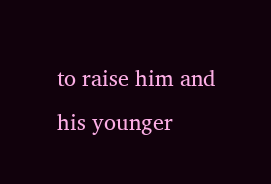to raise him and his younger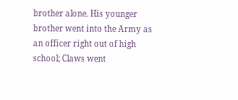brother alone. His younger brother went into the Army as an officer right out of high school; Claws went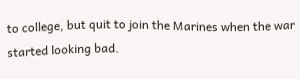to college, but quit to join the Marines when the war started looking bad.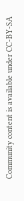Community content is available under CC-BY-SA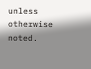unless otherwise noted.